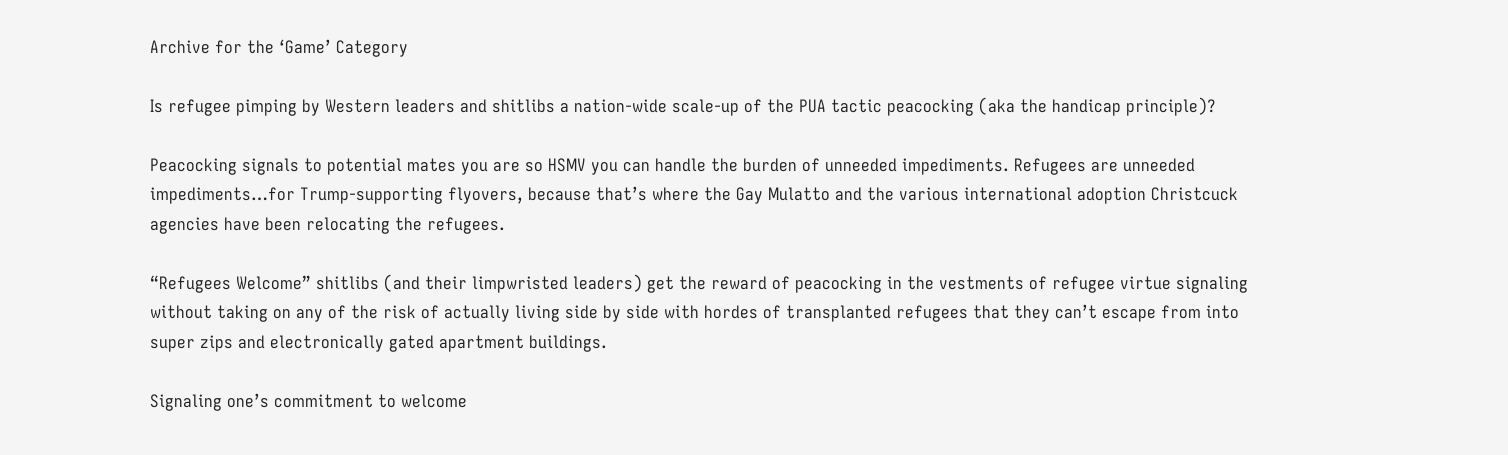Archive for the ‘Game’ Category

Is refugee pimping by Western leaders and shitlibs a nation-wide scale-up of the PUA tactic peacocking (aka the handicap principle)?

Peacocking signals to potential mates you are so HSMV you can handle the burden of unneeded impediments. Refugees are unneeded impediments…for Trump-supporting flyovers, because that’s where the Gay Mulatto and the various international adoption Christcuck agencies have been relocating the refugees.

“Refugees Welcome” shitlibs (and their limpwristed leaders) get the reward of peacocking in the vestments of refugee virtue signaling without taking on any of the risk of actually living side by side with hordes of transplanted refugees that they can’t escape from into super zips and electronically gated apartment buildings.

Signaling one’s commitment to welcome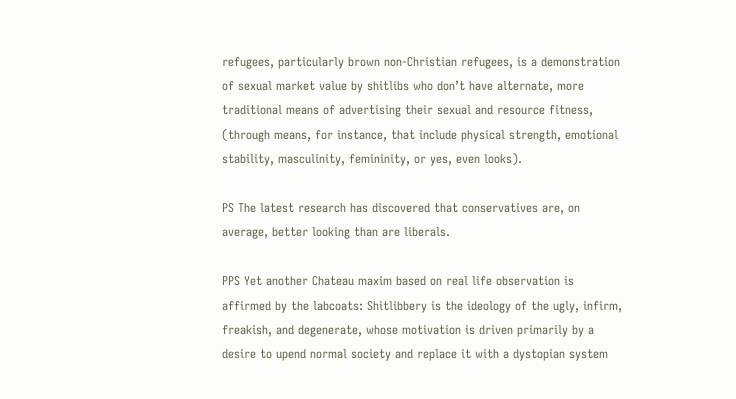refugees, particularly brown non-Christian refugees, is a demonstration of sexual market value by shitlibs who don’t have alternate, more traditional means of advertising their sexual and resource fitness, (through means, for instance, that include physical strength, emotional stability, masculinity, femininity, or yes, even looks).

PS The latest research has discovered that conservatives are, on average, better looking than are liberals.

PPS Yet another Chateau maxim based on real life observation is affirmed by the labcoats: Shitlibbery is the ideology of the ugly, infirm, freakish, and degenerate, whose motivation is driven primarily by a desire to upend normal society and replace it with a dystopian system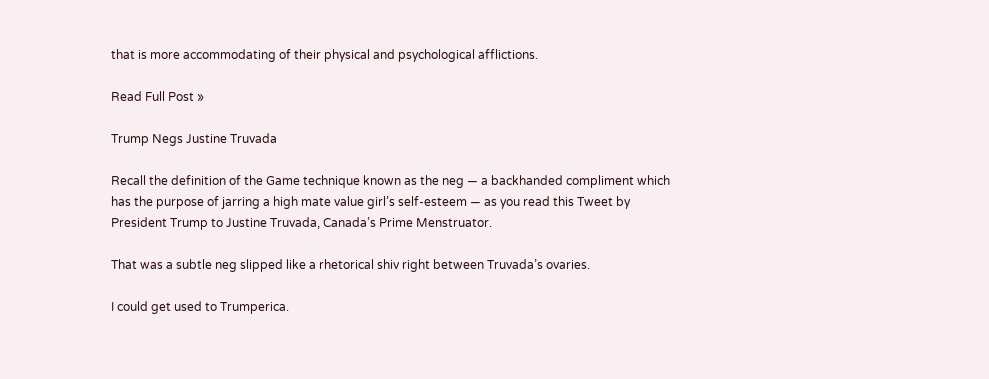that is more accommodating of their physical and psychological afflictions.

Read Full Post »

Trump Negs Justine Truvada

Recall the definition of the Game technique known as the neg — a backhanded compliment which has the purpose of jarring a high mate value girl’s self-esteem — as you read this Tweet by President Trump to Justine Truvada, Canada’s Prime Menstruator.

That was a subtle neg slipped like a rhetorical shiv right between Truvada’s ovaries.

I could get used to Trumperica.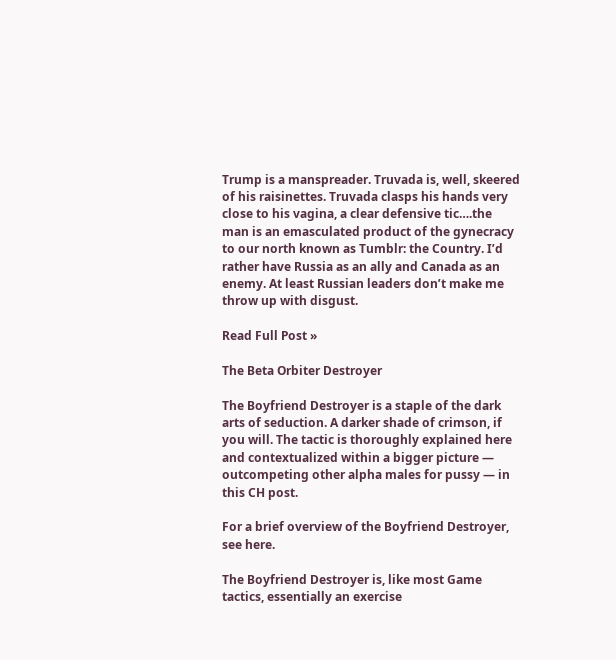Trump is a manspreader. Truvada is, well, skeered of his raisinettes. Truvada clasps his hands very close to his vagina, a clear defensive tic….the man is an emasculated product of the gynecracy to our north known as Tumblr: the Country. I’d rather have Russia as an ally and Canada as an enemy. At least Russian leaders don’t make me throw up with disgust.

Read Full Post »

The Beta Orbiter Destroyer

The Boyfriend Destroyer is a staple of the dark arts of seduction. A darker shade of crimson, if you will. The tactic is thoroughly explained here and contextualized within a bigger picture — outcompeting other alpha males for pussy — in this CH post.

For a brief overview of the Boyfriend Destroyer, see here.

The Boyfriend Destroyer is, like most Game tactics, essentially an exercise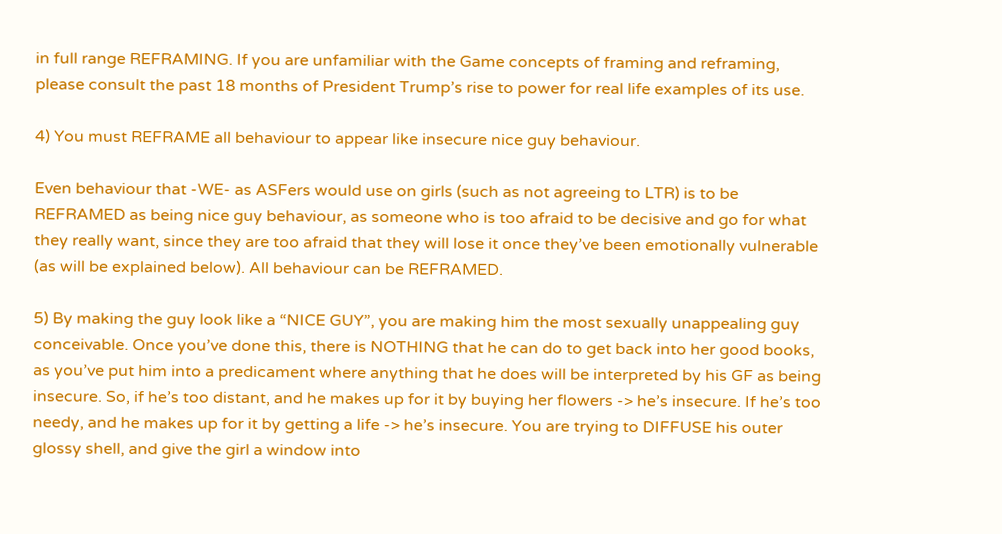in full range REFRAMING. If you are unfamiliar with the Game concepts of framing and reframing, please consult the past 18 months of President Trump’s rise to power for real life examples of its use.

4) You must REFRAME all behaviour to appear like insecure nice guy behaviour.

Even behaviour that -WE- as ASFers would use on girls (such as not agreeing to LTR) is to be REFRAMED as being nice guy behaviour, as someone who is too afraid to be decisive and go for what they really want, since they are too afraid that they will lose it once they’ve been emotionally vulnerable (as will be explained below). All behaviour can be REFRAMED.

5) By making the guy look like a “NICE GUY”, you are making him the most sexually unappealing guy conceivable. Once you’ve done this, there is NOTHING that he can do to get back into her good books, as you’ve put him into a predicament where anything that he does will be interpreted by his GF as being insecure. So, if he’s too distant, and he makes up for it by buying her flowers -> he’s insecure. If he’s too needy, and he makes up for it by getting a life -> he’s insecure. You are trying to DIFFUSE his outer glossy shell, and give the girl a window into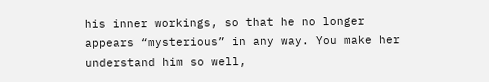his inner workings, so that he no longer appears “mysterious” in any way. You make her understand him so well,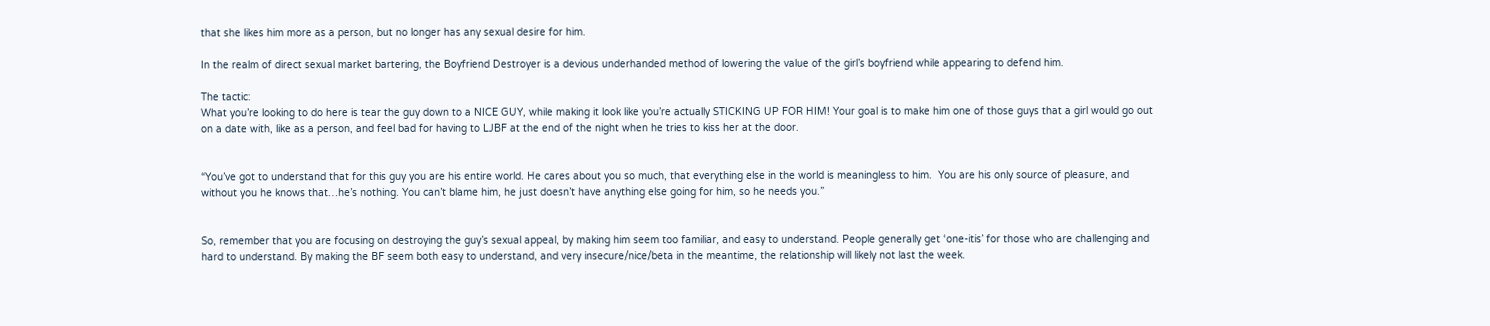that she likes him more as a person, but no longer has any sexual desire for him.

In the realm of direct sexual market bartering, the Boyfriend Destroyer is a devious underhanded method of lowering the value of the girl’s boyfriend while appearing to defend him.

The tactic:
What you’re looking to do here is tear the guy down to a NICE GUY, while making it look like you’re actually STICKING UP FOR HIM! Your goal is to make him one of those guys that a girl would go out on a date with, like as a person, and feel bad for having to LJBF at the end of the night when he tries to kiss her at the door.


“You’ve got to understand that for this guy you are his entire world. He cares about you so much, that everything else in the world is meaningless to him.  You are his only source of pleasure, and without you he knows that…he’s nothing. You can’t blame him, he just doesn’t have anything else going for him, so he needs you.”


So, remember that you are focusing on destroying the guy’s sexual appeal, by making him seem too familiar, and easy to understand. People generally get ‘one-itis’ for those who are challenging and hard to understand. By making the BF seem both easy to understand, and very insecure/nice/beta in the meantime, the relationship will likely not last the week.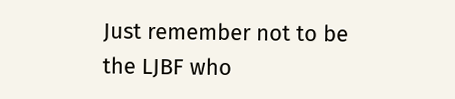Just remember not to be the LJBF who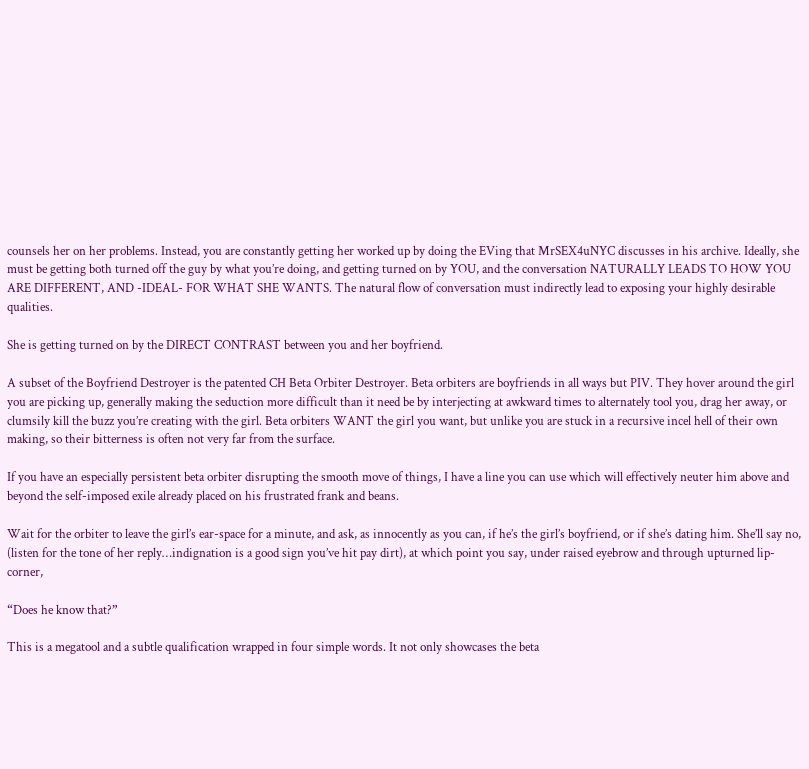counsels her on her problems. Instead, you are constantly getting her worked up by doing the EVing that MrSEX4uNYC discusses in his archive. Ideally, she must be getting both turned off the guy by what you’re doing, and getting turned on by YOU, and the conversation NATURALLY LEADS TO HOW YOU ARE DIFFERENT, AND -IDEAL- FOR WHAT SHE WANTS. The natural flow of conversation must indirectly lead to exposing your highly desirable qualities.

She is getting turned on by the DIRECT CONTRAST between you and her boyfriend.

A subset of the Boyfriend Destroyer is the patented CH Beta Orbiter Destroyer. Beta orbiters are boyfriends in all ways but PIV. They hover around the girl you are picking up, generally making the seduction more difficult than it need be by interjecting at awkward times to alternately tool you, drag her away, or clumsily kill the buzz you’re creating with the girl. Beta orbiters WANT the girl you want, but unlike you are stuck in a recursive incel hell of their own making, so their bitterness is often not very far from the surface.

If you have an especially persistent beta orbiter disrupting the smooth move of things, I have a line you can use which will effectively neuter him above and beyond the self-imposed exile already placed on his frustrated frank and beans.

Wait for the orbiter to leave the girl’s ear-space for a minute, and ask, as innocently as you can, if he’s the girl’s boyfriend, or if she’s dating him. She’ll say no, (listen for the tone of her reply…indignation is a good sign you’ve hit pay dirt), at which point you say, under raised eyebrow and through upturned lip-corner,

“Does he know that?”

This is a megatool and a subtle qualification wrapped in four simple words. It not only showcases the beta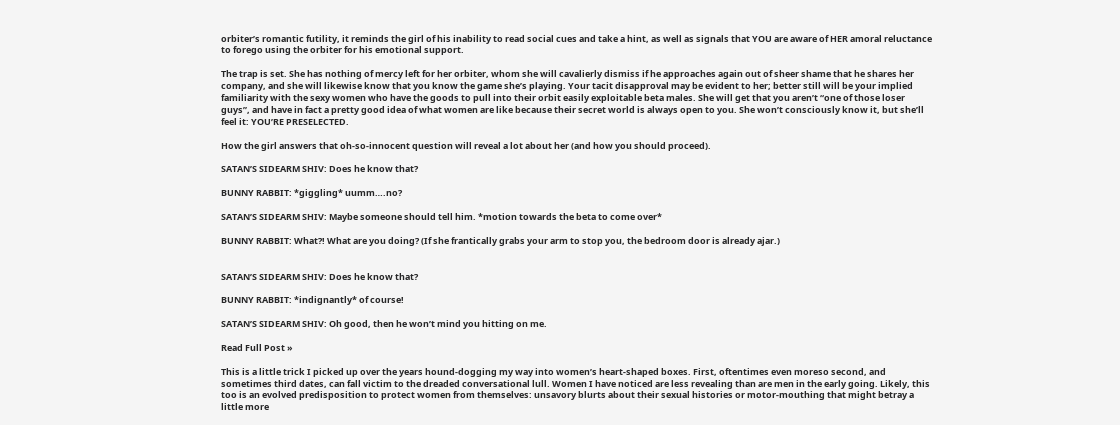orbiter’s romantic futility, it reminds the girl of his inability to read social cues and take a hint, as well as signals that YOU are aware of HER amoral reluctance to forego using the orbiter for his emotional support.

The trap is set. She has nothing of mercy left for her orbiter, whom she will cavalierly dismiss if he approaches again out of sheer shame that he shares her company, and she will likewise know that you know the game she’s playing. Your tacit disapproval may be evident to her; better still will be your implied familiarity with the sexy women who have the goods to pull into their orbit easily exploitable beta males. She will get that you aren’t “one of those loser guys”, and have in fact a pretty good idea of what women are like because their secret world is always open to you. She won’t consciously know it, but she’ll feel it: YOU’RE PRESELECTED.

How the girl answers that oh-so-innocent question will reveal a lot about her (and how you should proceed).

SATAN’S SIDEARM SHIV: Does he know that?

BUNNY RABBIT: *giggling* uumm….no?

SATAN’S SIDEARM SHIV: Maybe someone should tell him. *motion towards the beta to come over*

BUNNY RABBIT: What?! What are you doing? (If she frantically grabs your arm to stop you, the bedroom door is already ajar.)


SATAN’S SIDEARM SHIV: Does he know that?

BUNNY RABBIT: *indignantly* of course!

SATAN’S SIDEARM SHIV: Oh good, then he won’t mind you hitting on me.

Read Full Post »

This is a little trick I picked up over the years hound-dogging my way into women’s heart-shaped boxes. First, oftentimes even moreso second, and sometimes third dates, can fall victim to the dreaded conversational lull. Women I have noticed are less revealing than are men in the early going. Likely, this too is an evolved predisposition to protect women from themselves: unsavory blurts about their sexual histories or motor-mouthing that might betray a little more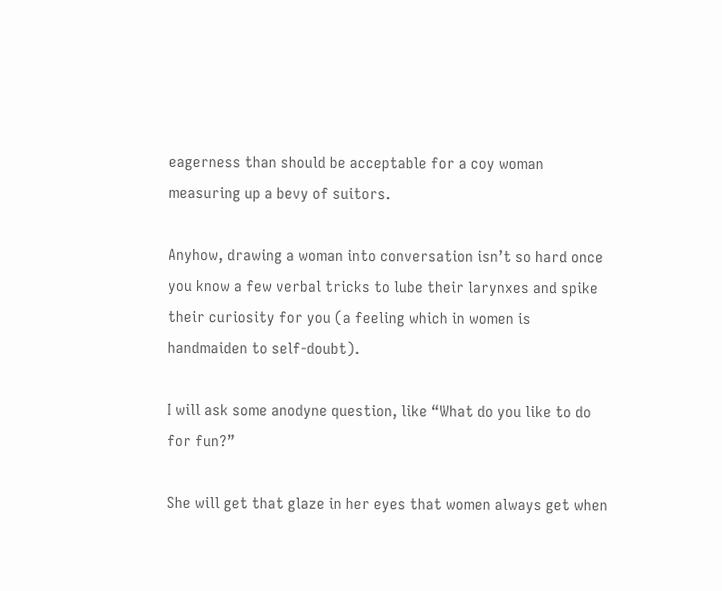eagerness than should be acceptable for a coy woman measuring up a bevy of suitors.

Anyhow, drawing a woman into conversation isn’t so hard once you know a few verbal tricks to lube their larynxes and spike their curiosity for you (a feeling which in women is handmaiden to self-doubt).

I will ask some anodyne question, like “What do you like to do for fun?”

She will get that glaze in her eyes that women always get when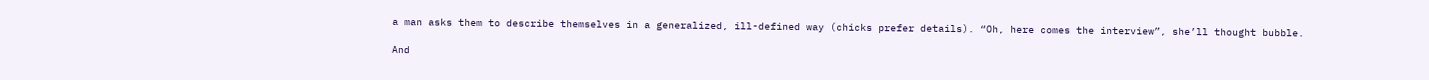a man asks them to describe themselves in a generalized, ill-defined way (chicks prefer details). “Oh, here comes the interview”, she’ll thought bubble.

And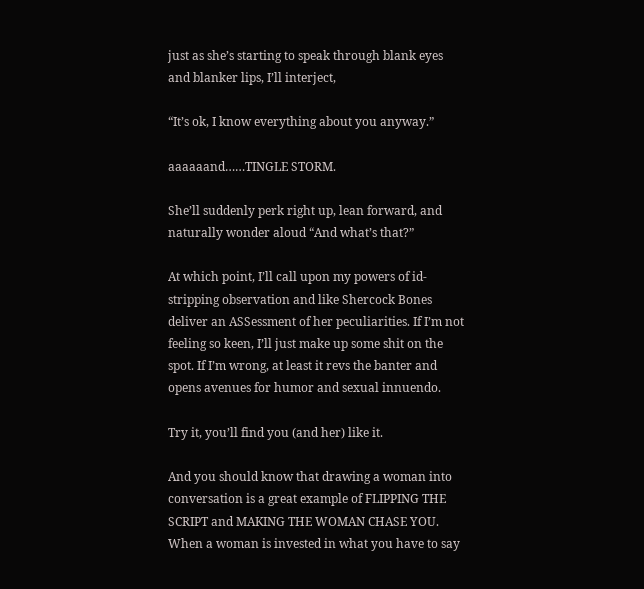just as she’s starting to speak through blank eyes and blanker lips, I’ll interject,

“It’s ok, I know everything about you anyway.”

aaaaaand……TINGLE STORM.

She’ll suddenly perk right up, lean forward, and naturally wonder aloud “And what’s that?”

At which point, I’ll call upon my powers of id-stripping observation and like Shercock Bones deliver an ASSessment of her peculiarities. If I’m not feeling so keen, I’ll just make up some shit on the spot. If I’m wrong, at least it revs the banter and opens avenues for humor and sexual innuendo.

Try it, you’ll find you (and her) like it.

And you should know that drawing a woman into conversation is a great example of FLIPPING THE SCRIPT and MAKING THE WOMAN CHASE YOU. When a woman is invested in what you have to say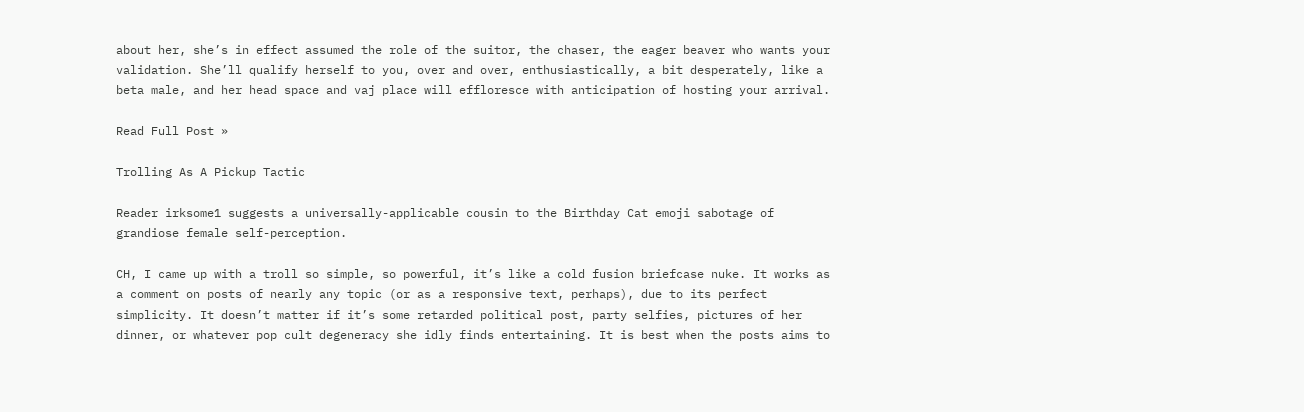about her, she’s in effect assumed the role of the suitor, the chaser, the eager beaver who wants your validation. She’ll qualify herself to you, over and over, enthusiastically, a bit desperately, like a beta male, and her head space and vaj place will effloresce with anticipation of hosting your arrival.

Read Full Post »

Trolling As A Pickup Tactic

Reader irksome1 suggests a universally-applicable cousin to the Birthday Cat emoji sabotage of grandiose female self-perception.

CH, I came up with a troll so simple, so powerful, it’s like a cold fusion briefcase nuke. It works as a comment on posts of nearly any topic (or as a responsive text, perhaps), due to its perfect simplicity. It doesn’t matter if it’s some retarded political post, party selfies, pictures of her dinner, or whatever pop cult degeneracy she idly finds entertaining. It is best when the posts aims to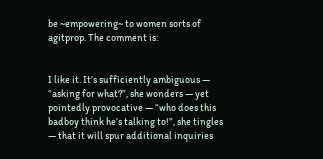be ~empowering~ to women sorts of agitprop. The comment is:


I like it. It’s sufficiently ambiguous — “asking for what?”, she wonders — yet pointedly provocative — “who does this badboy think he’s talking to!”, she tingles — that it will spur additional inquiries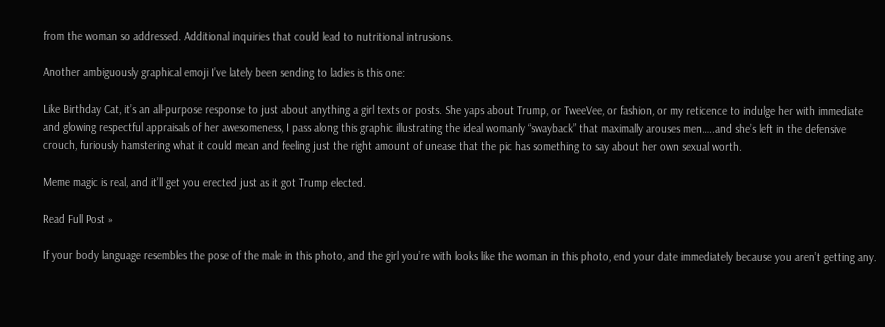from the woman so addressed. Additional inquiries that could lead to nutritional intrusions.

Another ambiguously graphical emoji I’ve lately been sending to ladies is this one:

Like Birthday Cat, it’s an all-purpose response to just about anything a girl texts or posts. She yaps about Trump, or TweeVee, or fashion, or my reticence to indulge her with immediate and glowing respectful appraisals of her awesomeness, I pass along this graphic illustrating the ideal womanly “swayback” that maximally arouses men…..and she’s left in the defensive crouch, furiously hamstering what it could mean and feeling just the right amount of unease that the pic has something to say about her own sexual worth.

Meme magic is real, and it’ll get you erected just as it got Trump elected.

Read Full Post »

If your body language resembles the pose of the male in this photo, and the girl you’re with looks like the woman in this photo, end your date immediately because you aren’t getting any.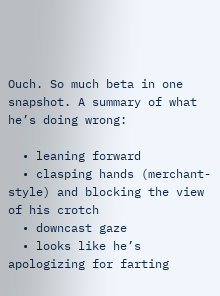Ouch. So much beta in one snapshot. A summary of what he’s doing wrong:

  • leaning forward
  • clasping hands (merchant-style) and blocking the view of his crotch
  • downcast gaze
  • looks like he’s apologizing for farting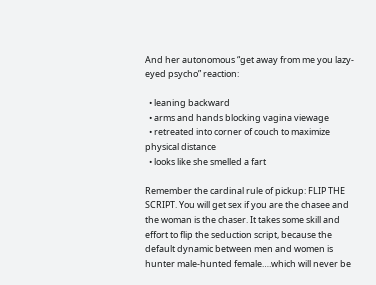And her autonomous “get away from me you lazy-eyed psycho” reaction:

  • leaning backward
  • arms and hands blocking vagina viewage
  • retreated into corner of couch to maximize physical distance
  • looks like she smelled a fart

Remember the cardinal rule of pickup: FLIP THE SCRIPT. You will get sex if you are the chasee and the woman is the chaser. It takes some skill and effort to flip the seduction script, because the default dynamic between men and women is hunter male-hunted female….which will never be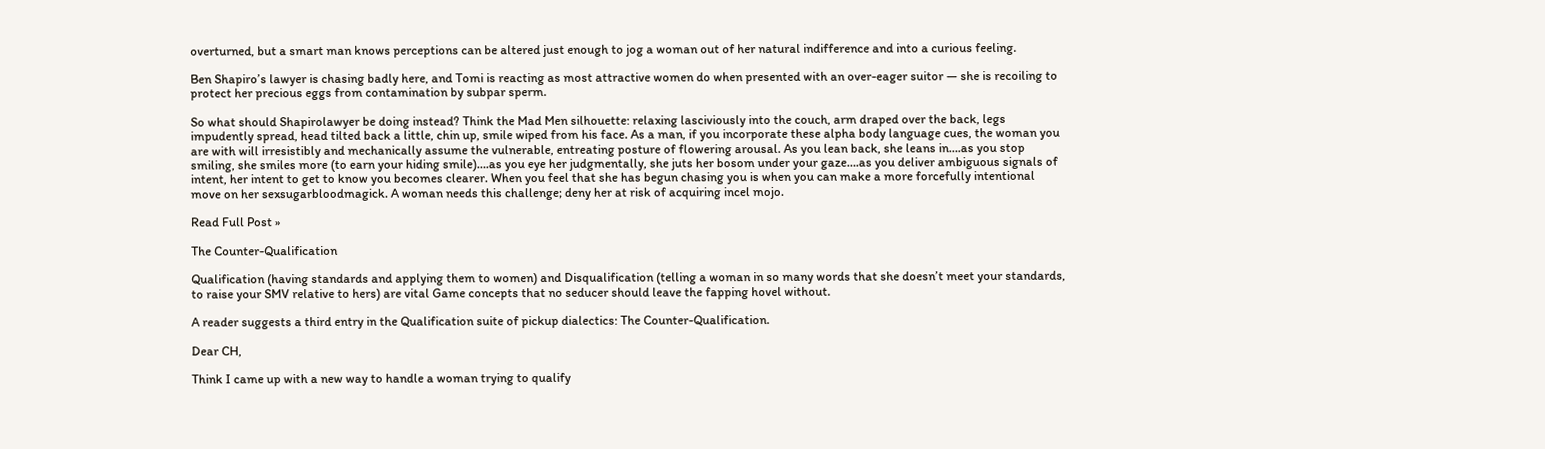overturned, but a smart man knows perceptions can be altered just enough to jog a woman out of her natural indifference and into a curious feeling.

Ben Shapiro’s lawyer is chasing badly here, and Tomi is reacting as most attractive women do when presented with an over-eager suitor — she is recoiling to protect her precious eggs from contamination by subpar sperm.

So what should Shapirolawyer be doing instead? Think the Mad Men silhouette: relaxing lasciviously into the couch, arm draped over the back, legs impudently spread, head tilted back a little, chin up, smile wiped from his face. As a man, if you incorporate these alpha body language cues, the woman you are with will irresistibly and mechanically assume the vulnerable, entreating posture of flowering arousal. As you lean back, she leans in….as you stop smiling, she smiles more (to earn your hiding smile)….as you eye her judgmentally, she juts her bosom under your gaze….as you deliver ambiguous signals of intent, her intent to get to know you becomes clearer. When you feel that she has begun chasing you is when you can make a more forcefully intentional move on her sexsugarbloodmagick. A woman needs this challenge; deny her at risk of acquiring incel mojo.

Read Full Post »

The Counter-Qualification

Qualification (having standards and applying them to women) and Disqualification (telling a woman in so many words that she doesn’t meet your standards, to raise your SMV relative to hers) are vital Game concepts that no seducer should leave the fapping hovel without.

A reader suggests a third entry in the Qualification suite of pickup dialectics: The Counter-Qualification.

Dear CH,

Think I came up with a new way to handle a woman trying to qualify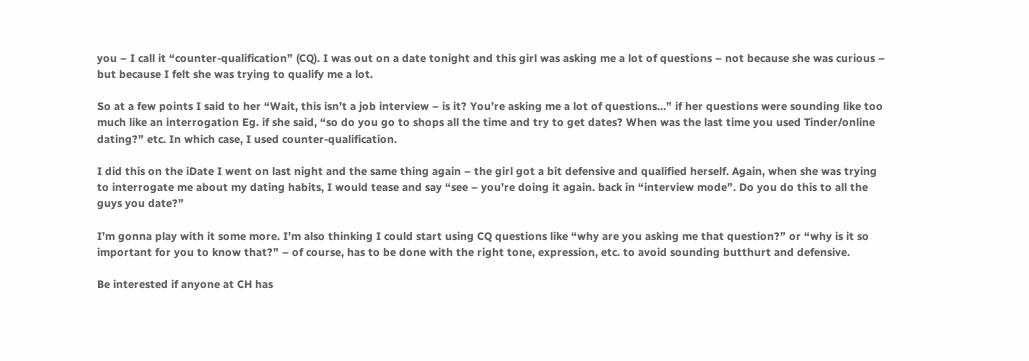you – I call it “counter-qualification” (CQ). I was out on a date tonight and this girl was asking me a lot of questions – not because she was curious – but because I felt she was trying to qualify me a lot.

So at a few points I said to her “Wait, this isn’t a job interview – is it? You’re asking me a lot of questions…” if her questions were sounding like too much like an interrogation Eg. if she said, “so do you go to shops all the time and try to get dates? When was the last time you used Tinder/online dating?” etc. In which case, I used counter-qualification.

I did this on the iDate I went on last night and the same thing again – the girl got a bit defensive and qualified herself. Again, when she was trying to interrogate me about my dating habits, I would tease and say “see – you’re doing it again. back in “interview mode”. Do you do this to all the guys you date?”

I’m gonna play with it some more. I’m also thinking I could start using CQ questions like “why are you asking me that question?” or “why is it so important for you to know that?” – of course, has to be done with the right tone, expression, etc. to avoid sounding butthurt and defensive.

Be interested if anyone at CH has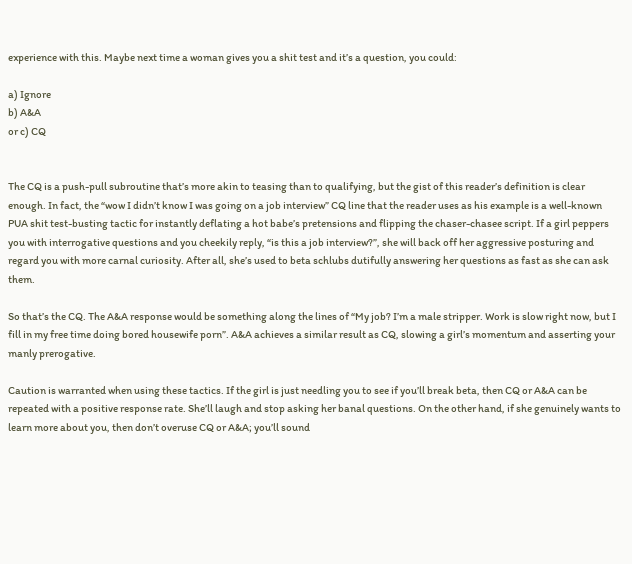experience with this. Maybe next time a woman gives you a shit test and it’s a question, you could:

a) Ignore
b) A&A
or c) CQ


The CQ is a push-pull subroutine that’s more akin to teasing than to qualifying, but the gist of this reader’s definition is clear enough. In fact, the “wow I didn’t know I was going on a job interview” CQ line that the reader uses as his example is a well-known PUA shit test-busting tactic for instantly deflating a hot babe’s pretensions and flipping the chaser-chasee script. If a girl peppers you with interrogative questions and you cheekily reply, “is this a job interview?”, she will back off her aggressive posturing and regard you with more carnal curiosity. After all, she’s used to beta schlubs dutifully answering her questions as fast as she can ask them.

So that’s the CQ. The A&A response would be something along the lines of “My job? I’m a male stripper. Work is slow right now, but I fill in my free time doing bored housewife porn”. A&A achieves a similar result as CQ, slowing a girl’s momentum and asserting your manly prerogative.

Caution is warranted when using these tactics. If the girl is just needling you to see if you’ll break beta, then CQ or A&A can be repeated with a positive response rate. She’ll laugh and stop asking her banal questions. On the other hand, if she genuinely wants to learn more about you, then don’t overuse CQ or A&A; you’ll sound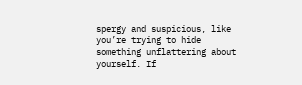spergy and suspicious, like you’re trying to hide something unflattering about yourself. If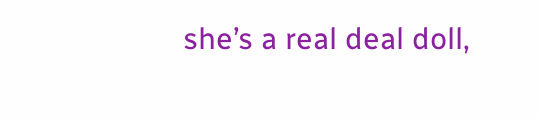she’s a real deal doll,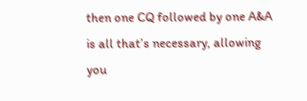then one CQ followed by one A&A is all that’s necessary, allowing you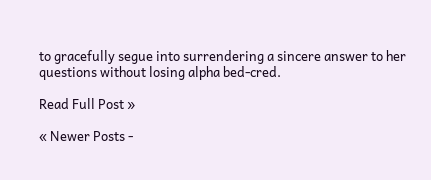to gracefully segue into surrendering a sincere answer to her questions without losing alpha bed-cred.

Read Full Post »

« Newer Posts -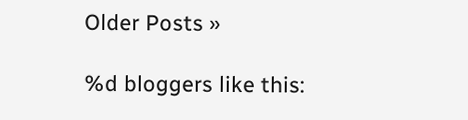Older Posts »

%d bloggers like this: